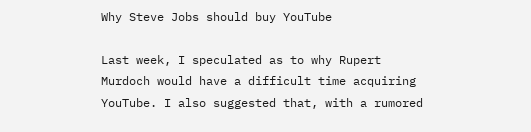Why Steve Jobs should buy YouTube

Last week, I speculated as to why Rupert Murdoch would have a difficult time acquiring YouTube. I also suggested that, with a rumored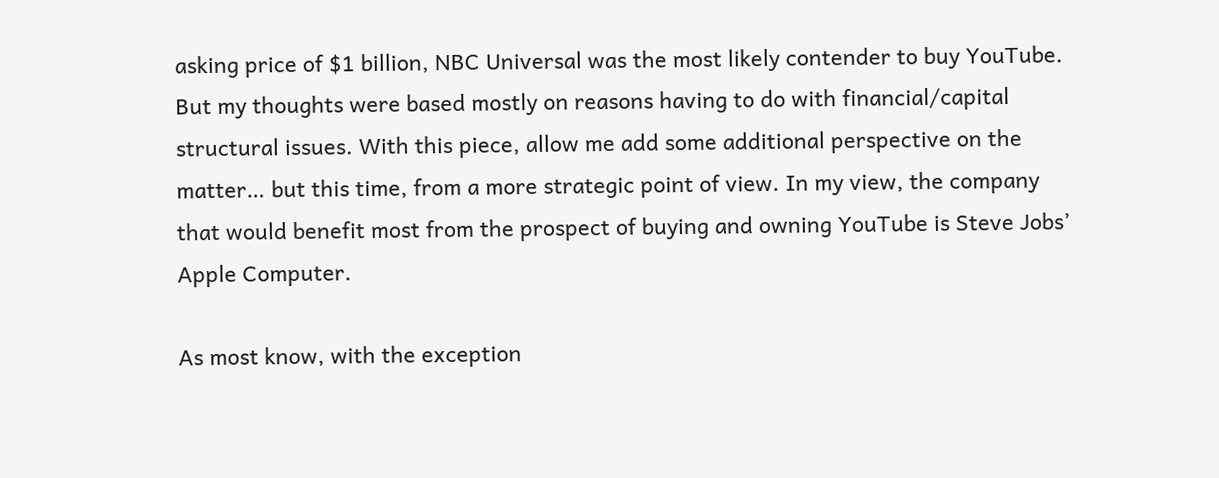asking price of $1 billion, NBC Universal was the most likely contender to buy YouTube. But my thoughts were based mostly on reasons having to do with financial/capital structural issues. With this piece, allow me add some additional perspective on the matter… but this time, from a more strategic point of view. In my view, the company that would benefit most from the prospect of buying and owning YouTube is Steve Jobs’ Apple Computer.

As most know, with the exception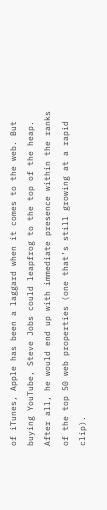of iTunes, Apple has been a laggard when it comes to the web. But buying YouTube, Steve Jobs could leapfrog to the top of the heap. After all, he would end up with immediate presence within the ranks of the top 50 web properties (one that’s still growing at a rapid clip).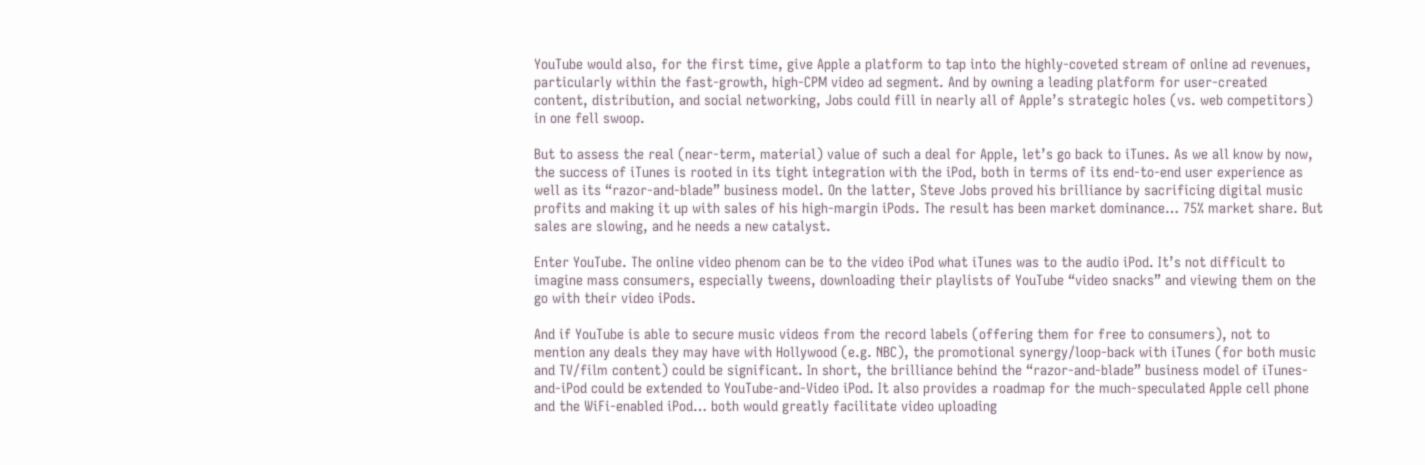YouTube would also, for the first time, give Apple a platform to tap into the highly-coveted stream of online ad revenues, particularly within the fast-growth, high-CPM video ad segment. And by owning a leading platform for user-created content, distribution, and social networking, Jobs could fill in nearly all of Apple’s strategic holes (vs. web competitors) in one fell swoop.

But to assess the real (near-term, material) value of such a deal for Apple, let’s go back to iTunes. As we all know by now, the success of iTunes is rooted in its tight integration with the iPod, both in terms of its end-to-end user experience as well as its “razor-and-blade” business model. On the latter, Steve Jobs proved his brilliance by sacrificing digital music profits and making it up with sales of his high-margin iPods. The result has been market dominance… 75% market share. But sales are slowing, and he needs a new catalyst.

Enter YouTube. The online video phenom can be to the video iPod what iTunes was to the audio iPod. It’s not difficult to imagine mass consumers, especially tweens, downloading their playlists of YouTube “video snacks” and viewing them on the go with their video iPods.

And if YouTube is able to secure music videos from the record labels (offering them for free to consumers), not to mention any deals they may have with Hollywood (e.g. NBC), the promotional synergy/loop-back with iTunes (for both music and TV/film content) could be significant. In short, the brilliance behind the “razor-and-blade” business model of iTunes-and-iPod could be extended to YouTube-and-Video iPod. It also provides a roadmap for the much-speculated Apple cell phone and the WiFi-enabled iPod… both would greatly facilitate video uploading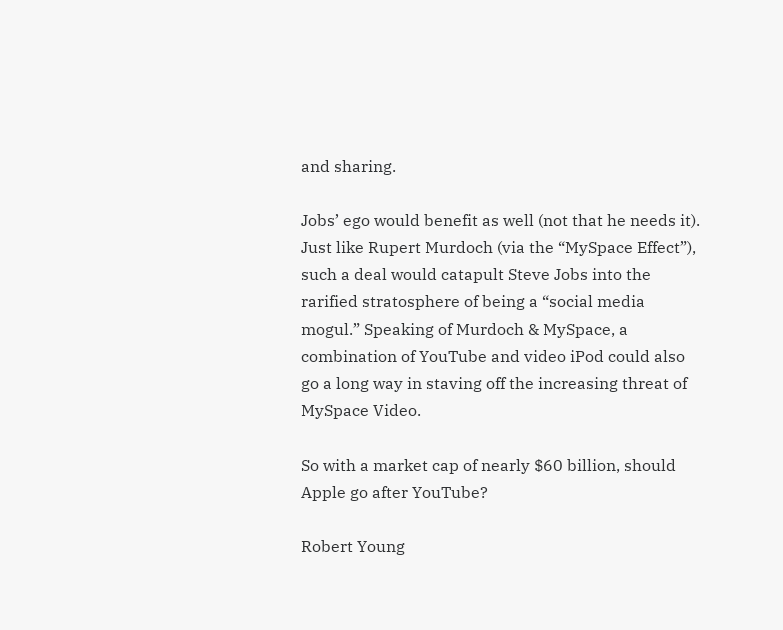and sharing.

Jobs’ ego would benefit as well (not that he needs it). Just like Rupert Murdoch (via the “MySpace Effect”), such a deal would catapult Steve Jobs into the rarified stratosphere of being a “social media mogul.” Speaking of Murdoch & MySpace, a combination of YouTube and video iPod could also go a long way in staving off the increasing threat of MySpace Video.

So with a market cap of nearly $60 billion, should Apple go after YouTube?

Robert Young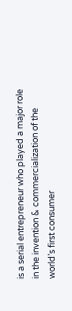is a serial entrepreneur who played a major role in the invention & commercialization of the world’s first consumer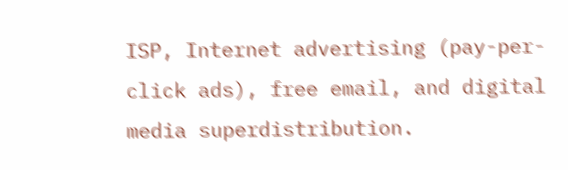ISP, Internet advertising (pay-per-click ads), free email, and digital media superdistribution.